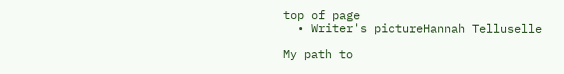top of page
  • Writer's pictureHannah Telluselle

My path to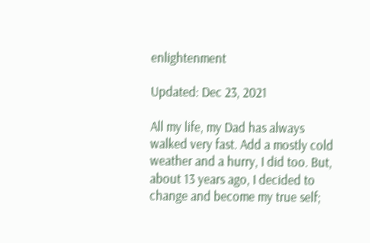enlightenment

Updated: Dec 23, 2021

All my life, my Dad has always walked very fast. Add a mostly cold weather and a hurry, I did too. But, about 13 years ago, I decided to change and become my true self;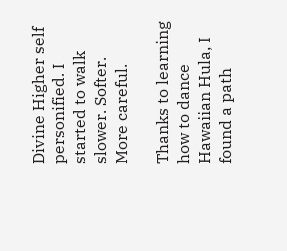Divine Higher self personified. I started to walk slower. Softer. More careful.

Thanks to learning how to dance Hawaiian Hula, I found a path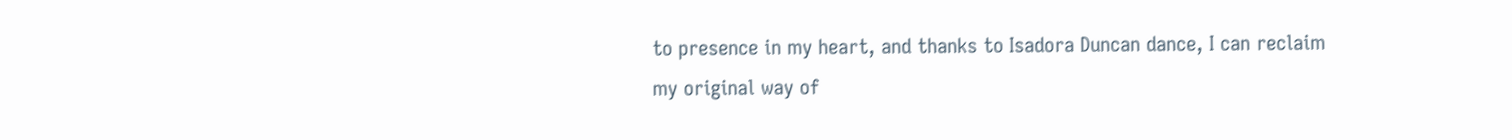to presence in my heart, and thanks to Isadora Duncan dance, I can reclaim my original way of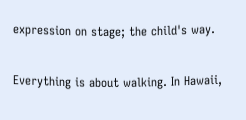expression on stage; the child's way.

Everything is about walking. In Hawaii,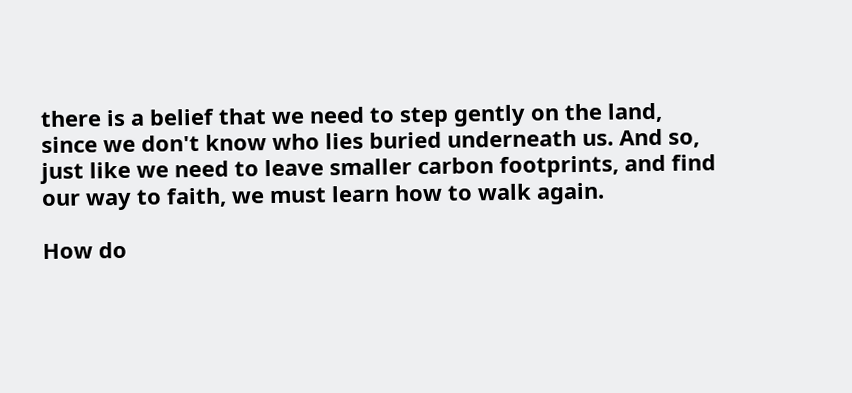there is a belief that we need to step gently on the land, since we don't know who lies buried underneath us. And so, just like we need to leave smaller carbon footprints, and find our way to faith, we must learn how to walk again.

How do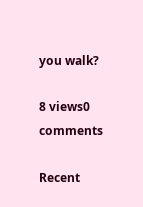you walk?

8 views0 comments

Recent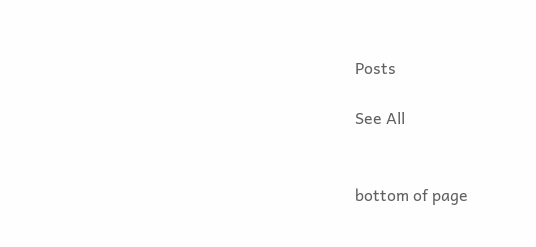Posts

See All


bottom of page